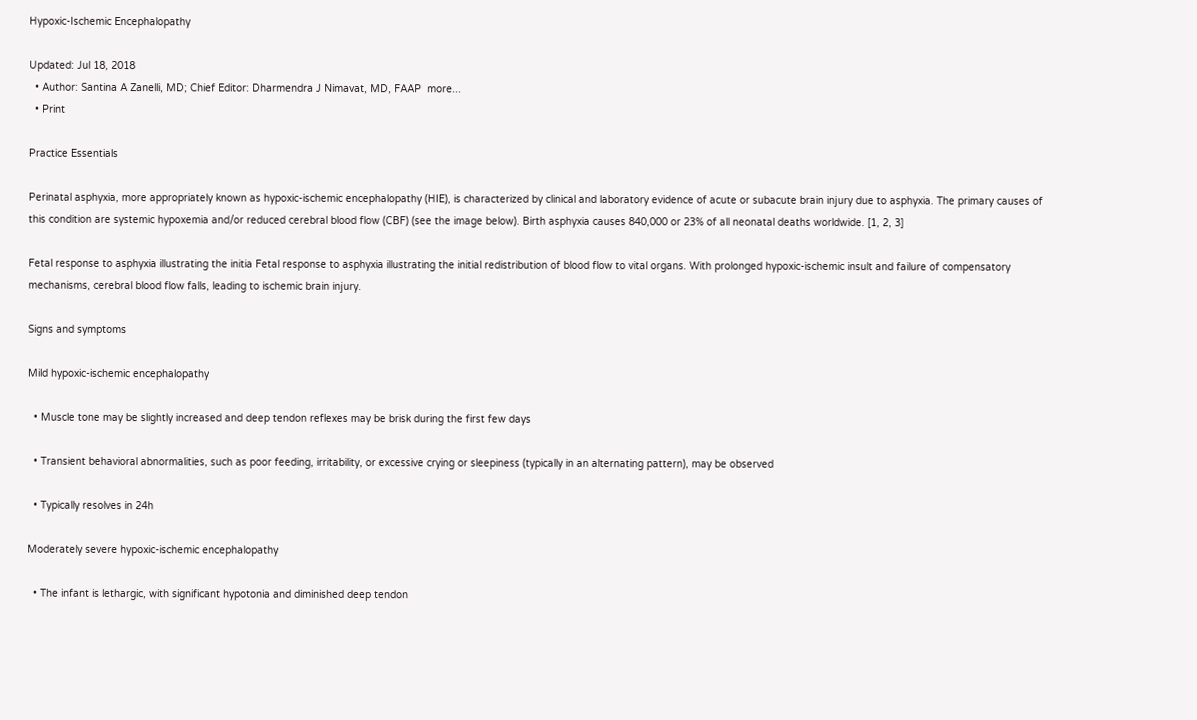Hypoxic-Ischemic Encephalopathy

Updated: Jul 18, 2018
  • Author: Santina A Zanelli, MD; Chief Editor: Dharmendra J Nimavat, MD, FAAP  more...
  • Print

Practice Essentials

Perinatal asphyxia, more appropriately known as hypoxic-ischemic encephalopathy (HIE), is characterized by clinical and laboratory evidence of acute or subacute brain injury due to asphyxia. The primary causes of this condition are systemic hypoxemia and/or reduced cerebral blood flow (CBF) (see the image below). Birth asphyxia causes 840,000 or 23% of all neonatal deaths worldwide. [1, 2, 3]

Fetal response to asphyxia illustrating the initia Fetal response to asphyxia illustrating the initial redistribution of blood flow to vital organs. With prolonged hypoxic-ischemic insult and failure of compensatory mechanisms, cerebral blood flow falls, leading to ischemic brain injury.

Signs and symptoms

Mild hypoxic-ischemic encephalopathy

  • Muscle tone may be slightly increased and deep tendon reflexes may be brisk during the first few days

  • Transient behavioral abnormalities, such as poor feeding, irritability, or excessive crying or sleepiness (typically in an alternating pattern), may be observed

  • Typically resolves in 24h

Moderately severe hypoxic-ischemic encephalopathy

  • The infant is lethargic, with significant hypotonia and diminished deep tendon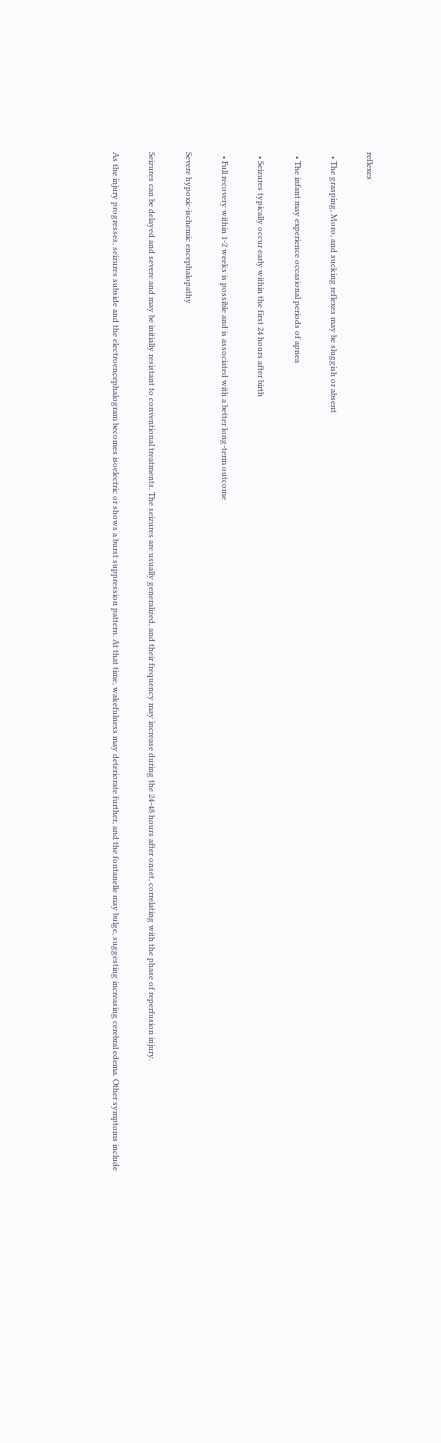reflexes

  • The grasping, Moro, and sucking reflexes may be sluggish or absent

  • The infant may experience occasional periods of apnea

  • Seizures typically occur early within the first 24 hours after birth

  • Full recovery within 1-2 weeks is possible and is associated with a better long-term outcome

Severe hypoxic-ischemic encephalopathy

Seizures can be delayed and severe and may be initially resistant to conventional treatments. The seizures are usually generalized, and their frequency may increase during the 24-48 hours after onset, correlating with the phase of reperfusion injury.

As the injury progresses, seizures subside and the electroencephalogram becomes isoelectric or shows a burst suppression pattern. At that time, wakefulness may deteriorate further, and the fontanelle may bulge, suggesting increasing cerebral edema. Other symptoms include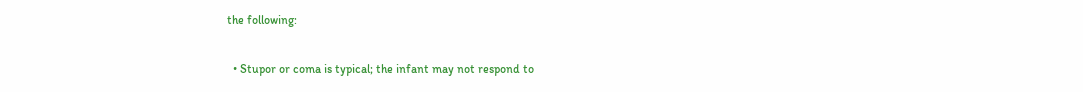the following:

  • Stupor or coma is typical; the infant may not respond to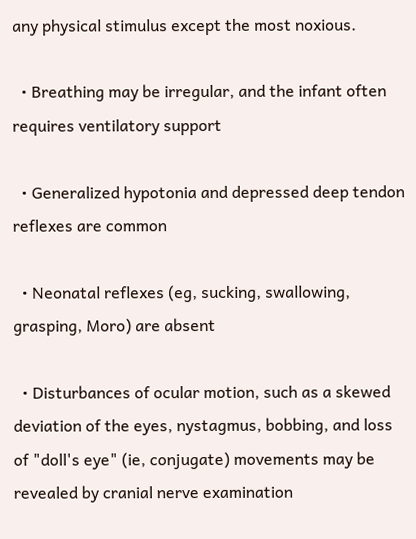any physical stimulus except the most noxious.

  • Breathing may be irregular, and the infant often requires ventilatory support

  • Generalized hypotonia and depressed deep tendon reflexes are common

  • Neonatal reflexes (eg, sucking, swallowing, grasping, Moro) are absent

  • Disturbances of ocular motion, such as a skewed deviation of the eyes, nystagmus, bobbing, and loss of "doll's eye" (ie, conjugate) movements may be revealed by cranial nerve examination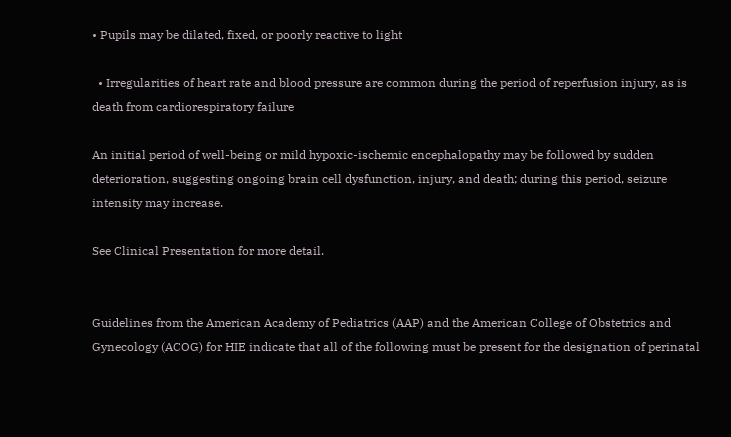• Pupils may be dilated, fixed, or poorly reactive to light

  • Irregularities of heart rate and blood pressure are common during the period of reperfusion injury, as is death from cardiorespiratory failure

An initial period of well-being or mild hypoxic-ischemic encephalopathy may be followed by sudden deterioration, suggesting ongoing brain cell dysfunction, injury, and death; during this period, seizure intensity may increase.

See Clinical Presentation for more detail.


Guidelines from the American Academy of Pediatrics (AAP) and the American College of Obstetrics and Gynecology (ACOG) for HIE indicate that all of the following must be present for the designation of perinatal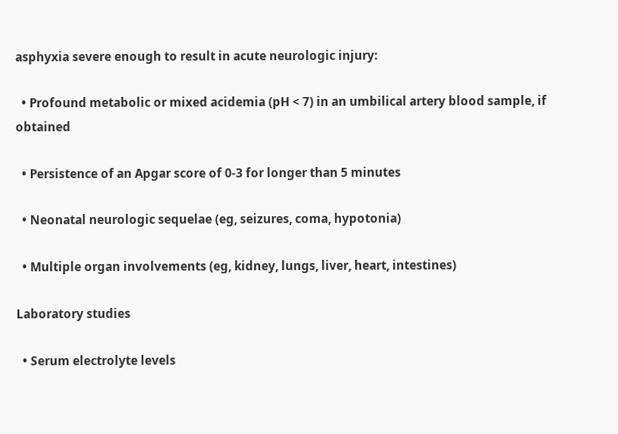asphyxia severe enough to result in acute neurologic injury:

  • Profound metabolic or mixed acidemia (pH < 7) in an umbilical artery blood sample, if obtained

  • Persistence of an Apgar score of 0-3 for longer than 5 minutes

  • Neonatal neurologic sequelae (eg, seizures, coma, hypotonia)

  • Multiple organ involvements (eg, kidney, lungs, liver, heart, intestines)

Laboratory studies

  • Serum electrolyte levels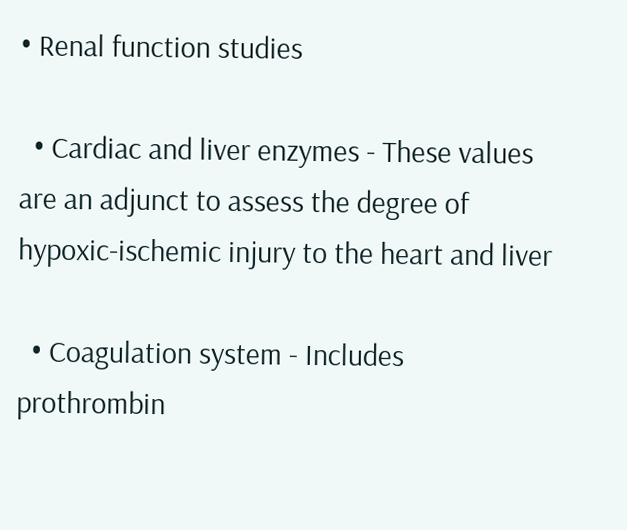• Renal function studies

  • Cardiac and liver enzymes - These values are an adjunct to assess the degree of hypoxic-ischemic injury to the heart and liver

  • Coagulation system - Includes prothrombin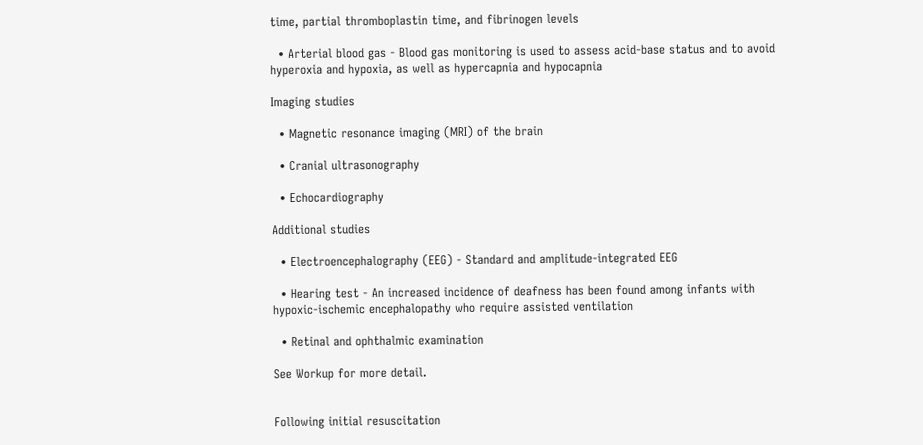time, partial thromboplastin time, and fibrinogen levels

  • Arterial blood gas - Blood gas monitoring is used to assess acid-base status and to avoid hyperoxia and hypoxia, as well as hypercapnia and hypocapnia

Imaging studies

  • Magnetic resonance imaging (MRI) of the brain

  • Cranial ultrasonography

  • Echocardiography

Additional studies

  • Electroencephalography (EEG) - Standard and amplitude-integrated EEG

  • Hearing test - An increased incidence of deafness has been found among infants with hypoxic-ischemic encephalopathy who require assisted ventilation

  • Retinal and ophthalmic examination

See Workup for more detail.


Following initial resuscitation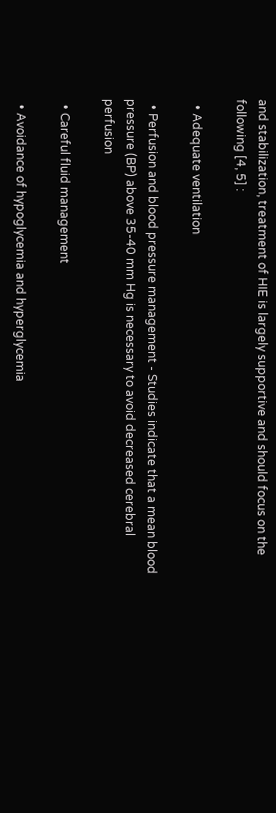and stabilization, treatment of HIE is largely supportive and should focus on the following [4, 5] :

  • Adequate ventilation

  • Perfusion and blood pressure management - Studies indicate that a mean blood pressure (BP) above 35-40 mm Hg is necessary to avoid decreased cerebral perfusion

  • Careful fluid management

  • Avoidance of hypoglycemia and hyperglycemia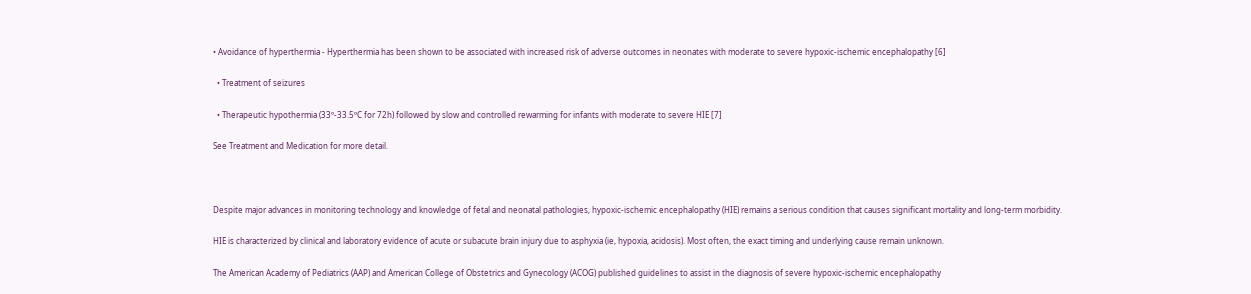• Avoidance of hyperthermia - Hyperthermia has been shown to be associated with increased risk of adverse outcomes in neonates with moderate to severe hypoxic-ischemic encephalopathy [6]

  • Treatment of seizures

  • Therapeutic hypothermia (33º-33.5ºC for 72h) followed by slow and controlled rewarming for infants with moderate to severe HIE [7]

See Treatment and Medication for more detail.



Despite major advances in monitoring technology and knowledge of fetal and neonatal pathologies, hypoxic-ischemic encephalopathy (HIE) remains a serious condition that causes significant mortality and long-term morbidity.

HIE is characterized by clinical and laboratory evidence of acute or subacute brain injury due to asphyxia (ie, hypoxia, acidosis). Most often, the exact timing and underlying cause remain unknown.

The American Academy of Pediatrics (AAP) and American College of Obstetrics and Gynecology (ACOG) published guidelines to assist in the diagnosis of severe hypoxic-ischemic encephalopathy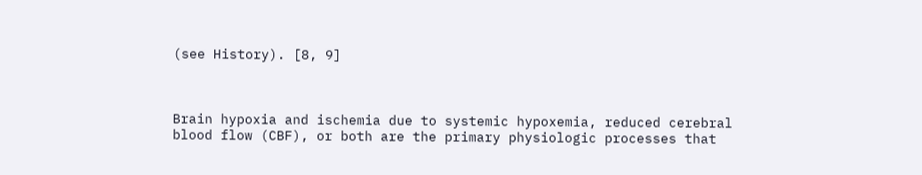(see History). [8, 9]



Brain hypoxia and ischemia due to systemic hypoxemia, reduced cerebral blood flow (CBF), or both are the primary physiologic processes that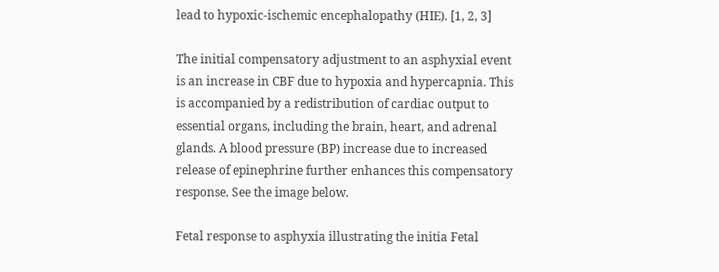lead to hypoxic-ischemic encephalopathy (HIE). [1, 2, 3]

The initial compensatory adjustment to an asphyxial event is an increase in CBF due to hypoxia and hypercapnia. This is accompanied by a redistribution of cardiac output to essential organs, including the brain, heart, and adrenal glands. A blood pressure (BP) increase due to increased release of epinephrine further enhances this compensatory response. See the image below.

Fetal response to asphyxia illustrating the initia Fetal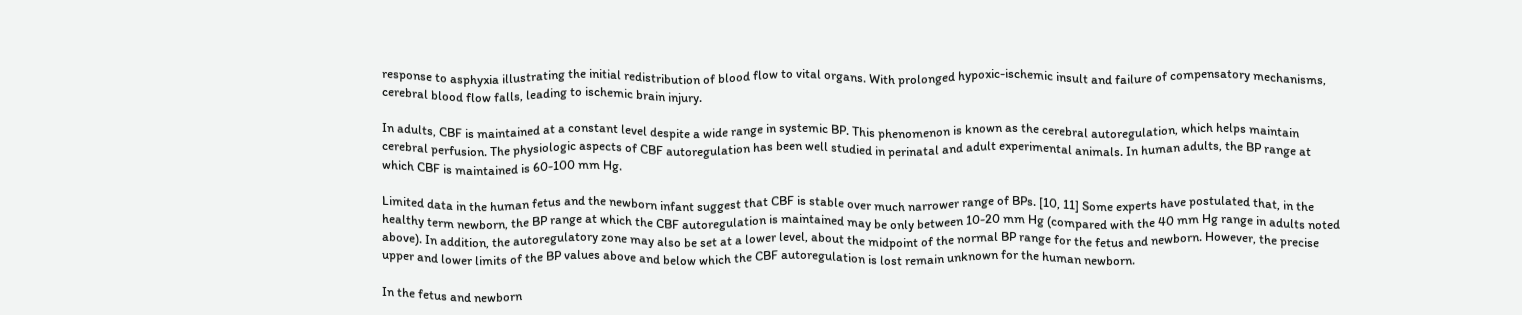response to asphyxia illustrating the initial redistribution of blood flow to vital organs. With prolonged hypoxic-ischemic insult and failure of compensatory mechanisms, cerebral blood flow falls, leading to ischemic brain injury.

In adults, CBF is maintained at a constant level despite a wide range in systemic BP. This phenomenon is known as the cerebral autoregulation, which helps maintain cerebral perfusion. The physiologic aspects of CBF autoregulation has been well studied in perinatal and adult experimental animals. In human adults, the BP range at which CBF is maintained is 60-100 mm Hg.

Limited data in the human fetus and the newborn infant suggest that CBF is stable over much narrower range of BPs. [10, 11] Some experts have postulated that, in the healthy term newborn, the BP range at which the CBF autoregulation is maintained may be only between 10-20 mm Hg (compared with the 40 mm Hg range in adults noted above). In addition, the autoregulatory zone may also be set at a lower level, about the midpoint of the normal BP range for the fetus and newborn. However, the precise upper and lower limits of the BP values above and below which the CBF autoregulation is lost remain unknown for the human newborn.

In the fetus and newborn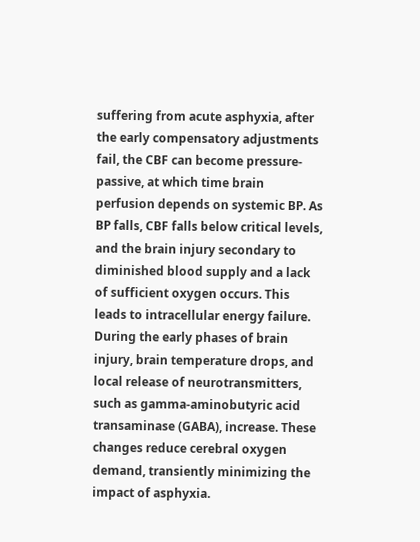suffering from acute asphyxia, after the early compensatory adjustments fail, the CBF can become pressure-passive, at which time brain perfusion depends on systemic BP. As BP falls, CBF falls below critical levels, and the brain injury secondary to diminished blood supply and a lack of sufficient oxygen occurs. This leads to intracellular energy failure. During the early phases of brain injury, brain temperature drops, and local release of neurotransmitters, such as gamma-aminobutyric acid transaminase (GABA), increase. These changes reduce cerebral oxygen demand, transiently minimizing the impact of asphyxia.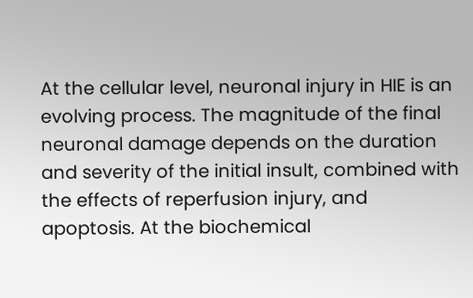At the cellular level, neuronal injury in HIE is an evolving process. The magnitude of the final neuronal damage depends on the duration and severity of the initial insult, combined with the effects of reperfusion injury, and apoptosis. At the biochemical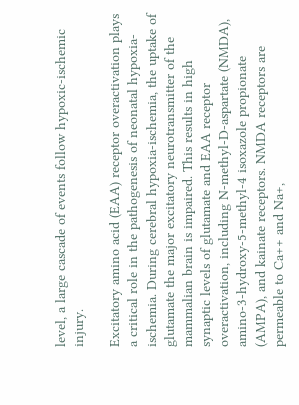level, a large cascade of events follow hypoxic-ischemic injury.

Excitatory amino acid (EAA) receptor overactivation plays a critical role in the pathogenesis of neonatal hypoxia-ischemia. During cerebral hypoxia-ischemia, the uptake of glutamate the major excitatory neurotransmitter of the mammalian brain is impaired. This results in high synaptic levels of glutamate and EAA receptor overactivation, including N-methyl-D-aspartate (NMDA), amino-3-hydroxy-5-methyl-4 isoxazole propionate (AMPA), and kainate receptors. NMDA receptors are permeable to Ca++ and Na+,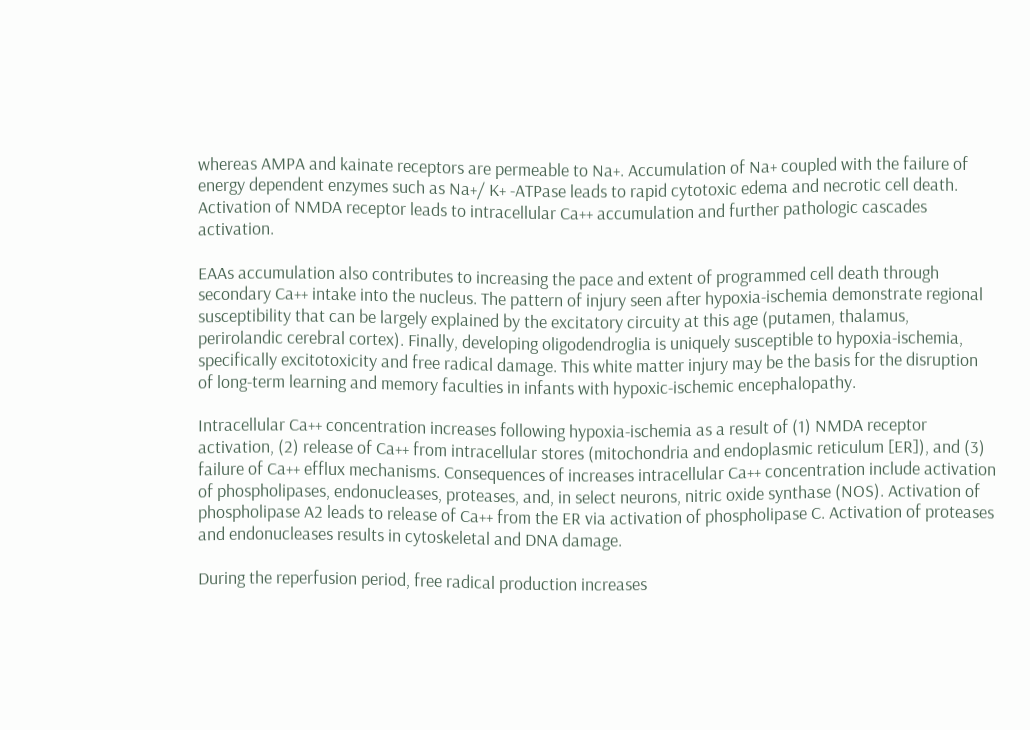whereas AMPA and kainate receptors are permeable to Na+. Accumulation of Na+ coupled with the failure of energy dependent enzymes such as Na+/ K+ -ATPase leads to rapid cytotoxic edema and necrotic cell death. Activation of NMDA receptor leads to intracellular Ca++ accumulation and further pathologic cascades activation.

EAAs accumulation also contributes to increasing the pace and extent of programmed cell death through secondary Ca++ intake into the nucleus. The pattern of injury seen after hypoxia-ischemia demonstrate regional susceptibility that can be largely explained by the excitatory circuity at this age (putamen, thalamus, perirolandic cerebral cortex). Finally, developing oligodendroglia is uniquely susceptible to hypoxia-ischemia, specifically excitotoxicity and free radical damage. This white matter injury may be the basis for the disruption of long-term learning and memory faculties in infants with hypoxic-ischemic encephalopathy.

Intracellular Ca++ concentration increases following hypoxia-ischemia as a result of (1) NMDA receptor activation, (2) release of Ca++ from intracellular stores (mitochondria and endoplasmic reticulum [ER]), and (3) failure of Ca++ efflux mechanisms. Consequences of increases intracellular Ca++ concentration include activation of phospholipases, endonucleases, proteases, and, in select neurons, nitric oxide synthase (NOS). Activation of phospholipase A2 leads to release of Ca++ from the ER via activation of phospholipase C. Activation of proteases and endonucleases results in cytoskeletal and DNA damage.

During the reperfusion period, free radical production increases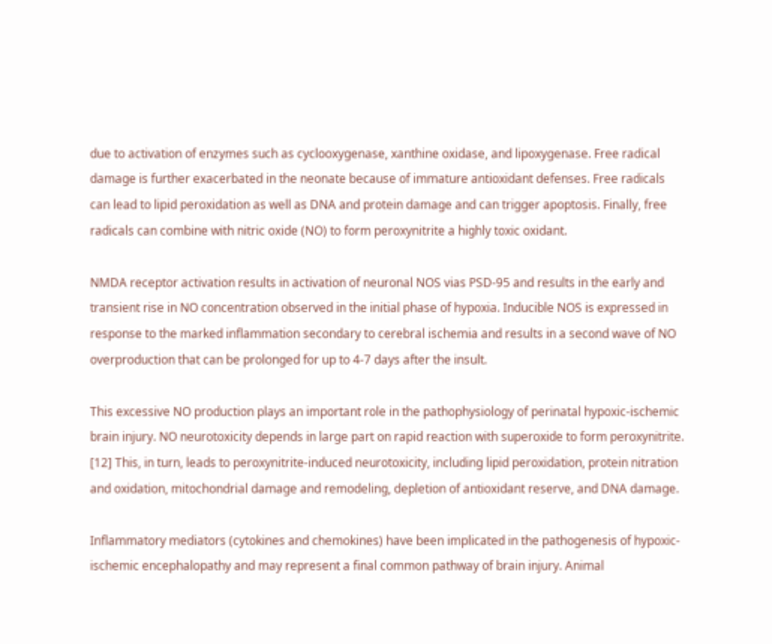due to activation of enzymes such as cyclooxygenase, xanthine oxidase, and lipoxygenase. Free radical damage is further exacerbated in the neonate because of immature antioxidant defenses. Free radicals can lead to lipid peroxidation as well as DNA and protein damage and can trigger apoptosis. Finally, free radicals can combine with nitric oxide (NO) to form peroxynitrite a highly toxic oxidant.

NMDA receptor activation results in activation of neuronal NOS vias PSD-95 and results in the early and transient rise in NO concentration observed in the initial phase of hypoxia. Inducible NOS is expressed in response to the marked inflammation secondary to cerebral ischemia and results in a second wave of NO overproduction that can be prolonged for up to 4-7 days after the insult.

This excessive NO production plays an important role in the pathophysiology of perinatal hypoxic-ischemic brain injury. NO neurotoxicity depends in large part on rapid reaction with superoxide to form peroxynitrite. [12] This, in turn, leads to peroxynitrite-induced neurotoxicity, including lipid peroxidation, protein nitration and oxidation, mitochondrial damage and remodeling, depletion of antioxidant reserve, and DNA damage.

Inflammatory mediators (cytokines and chemokines) have been implicated in the pathogenesis of hypoxic-ischemic encephalopathy and may represent a final common pathway of brain injury. Animal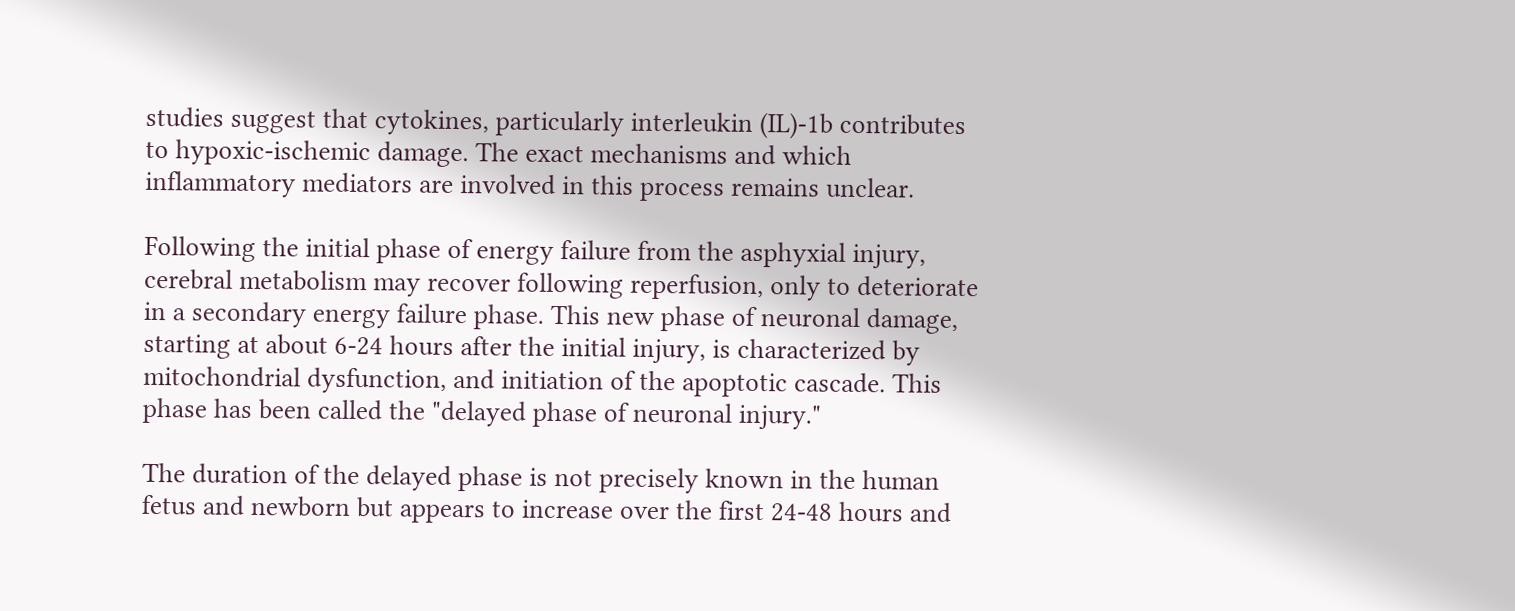studies suggest that cytokines, particularly interleukin (IL)-1b contributes to hypoxic-ischemic damage. The exact mechanisms and which inflammatory mediators are involved in this process remains unclear.

Following the initial phase of energy failure from the asphyxial injury, cerebral metabolism may recover following reperfusion, only to deteriorate in a secondary energy failure phase. This new phase of neuronal damage, starting at about 6-24 hours after the initial injury, is characterized by mitochondrial dysfunction, and initiation of the apoptotic cascade. This phase has been called the "delayed phase of neuronal injury."

The duration of the delayed phase is not precisely known in the human fetus and newborn but appears to increase over the first 24-48 hours and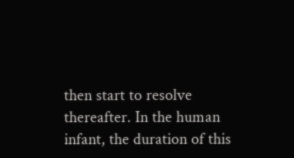then start to resolve thereafter. In the human infant, the duration of this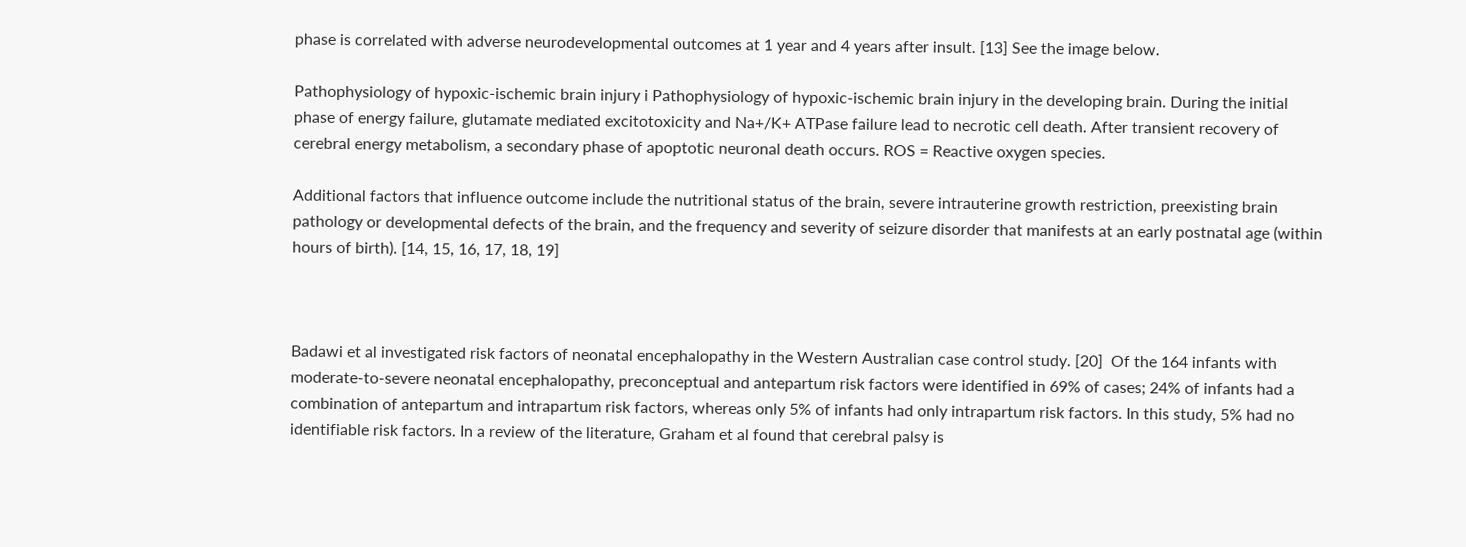phase is correlated with adverse neurodevelopmental outcomes at 1 year and 4 years after insult. [13] See the image below.

Pathophysiology of hypoxic-ischemic brain injury i Pathophysiology of hypoxic-ischemic brain injury in the developing brain. During the initial phase of energy failure, glutamate mediated excitotoxicity and Na+/K+ ATPase failure lead to necrotic cell death. After transient recovery of cerebral energy metabolism, a secondary phase of apoptotic neuronal death occurs. ROS = Reactive oxygen species.

Additional factors that influence outcome include the nutritional status of the brain, severe intrauterine growth restriction, preexisting brain pathology or developmental defects of the brain, and the frequency and severity of seizure disorder that manifests at an early postnatal age (within hours of birth). [14, 15, 16, 17, 18, 19]



Badawi et al investigated risk factors of neonatal encephalopathy in the Western Australian case control study. [20]  Of the 164 infants with moderate-to-severe neonatal encephalopathy, preconceptual and antepartum risk factors were identified in 69% of cases; 24% of infants had a combination of antepartum and intrapartum risk factors, whereas only 5% of infants had only intrapartum risk factors. In this study, 5% had no identifiable risk factors. In a review of the literature, Graham et al found that cerebral palsy is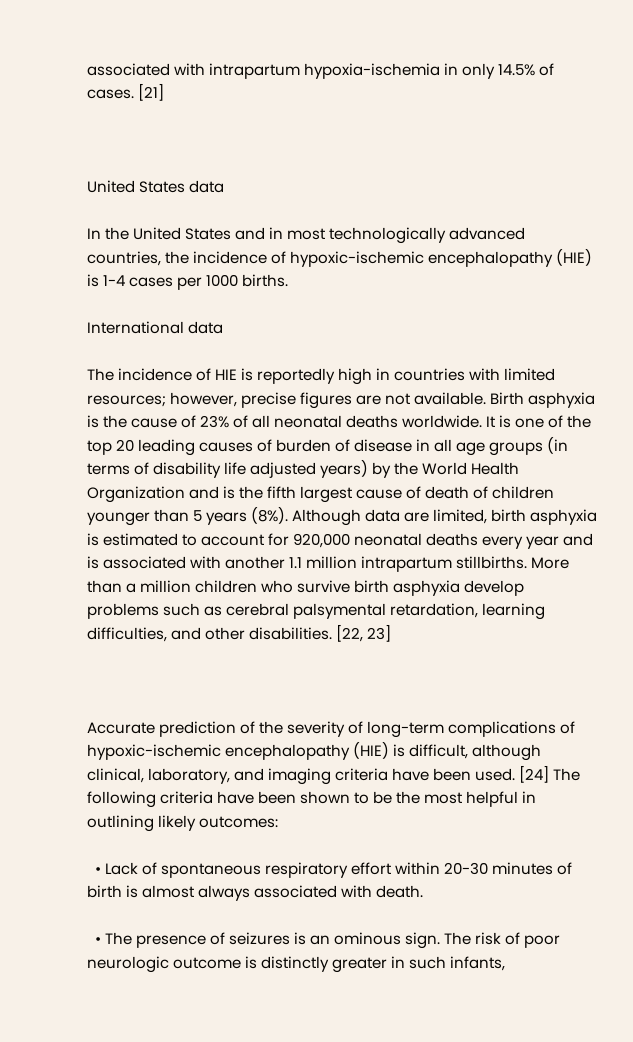associated with intrapartum hypoxia-ischemia in only 14.5% of cases. [21]



United States data

In the United States and in most technologically advanced countries, the incidence of hypoxic-ischemic encephalopathy (HIE) is 1-4 cases per 1000 births.

International data

The incidence of HIE is reportedly high in countries with limited resources; however, precise figures are not available. Birth asphyxia is the cause of 23% of all neonatal deaths worldwide. It is one of the top 20 leading causes of burden of disease in all age groups (in terms of disability life adjusted years) by the World Health Organization and is the fifth largest cause of death of children younger than 5 years (8%). Although data are limited, birth asphyxia is estimated to account for 920,000 neonatal deaths every year and is associated with another 1.1 million intrapartum stillbirths. More than a million children who survive birth asphyxia develop problems such as cerebral palsymental retardation, learning difficulties, and other disabilities. [22, 23]



Accurate prediction of the severity of long-term complications of hypoxic-ischemic encephalopathy (HIE) is difficult, although clinical, laboratory, and imaging criteria have been used. [24] The following criteria have been shown to be the most helpful in outlining likely outcomes:

  • Lack of spontaneous respiratory effort within 20-30 minutes of birth is almost always associated with death.

  • The presence of seizures is an ominous sign. The risk of poor neurologic outcome is distinctly greater in such infants,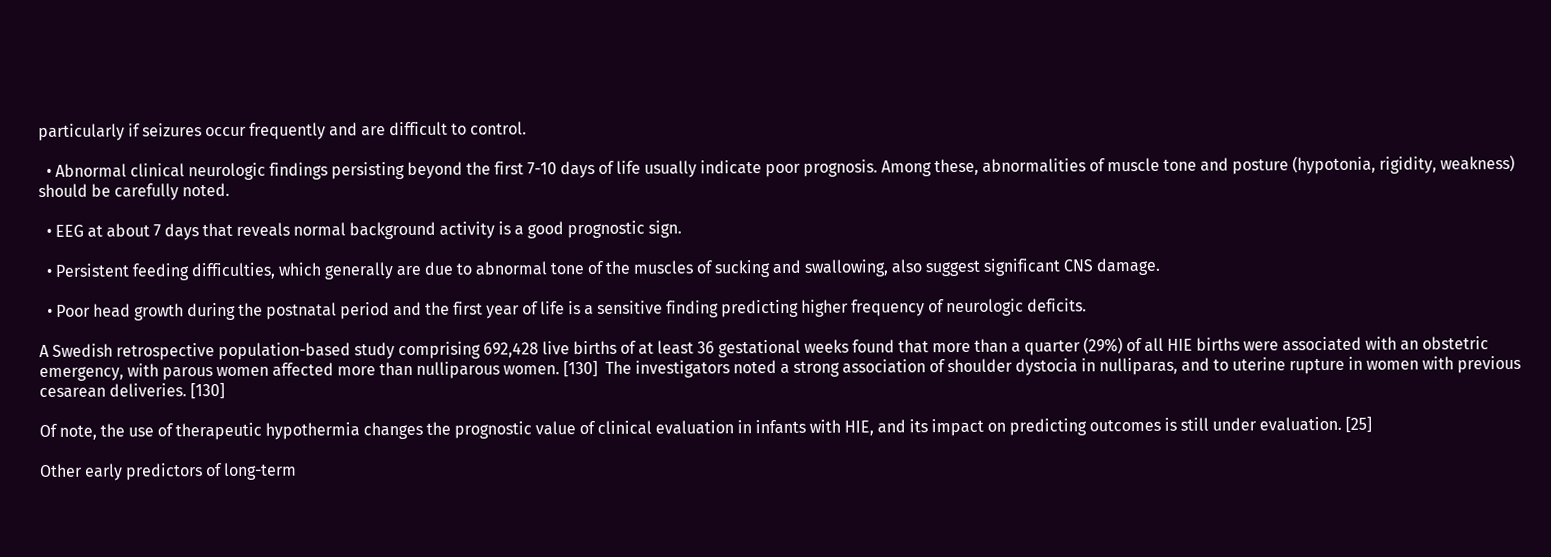particularly if seizures occur frequently and are difficult to control.

  • Abnormal clinical neurologic findings persisting beyond the first 7-10 days of life usually indicate poor prognosis. Among these, abnormalities of muscle tone and posture (hypotonia, rigidity, weakness) should be carefully noted.

  • EEG at about 7 days that reveals normal background activity is a good prognostic sign.

  • Persistent feeding difficulties, which generally are due to abnormal tone of the muscles of sucking and swallowing, also suggest significant CNS damage.

  • Poor head growth during the postnatal period and the first year of life is a sensitive finding predicting higher frequency of neurologic deficits.

A Swedish retrospective population-based study comprising 692,428 live births of at least 36 gestational weeks found that more than a quarter (29%) of all HIE births were associated with an obstetric emergency, with parous women affected more than nulliparous women. [130]  The investigators noted a strong association of shoulder dystocia in nulliparas, and to uterine rupture in women with previous cesarean deliveries. [130]

Of note, the use of therapeutic hypothermia changes the prognostic value of clinical evaluation in infants with HIE, and its impact on predicting outcomes is still under evaluation. [25]

Other early predictors of long-term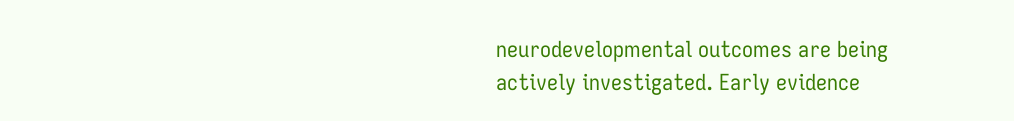neurodevelopmental outcomes are being actively investigated. Early evidence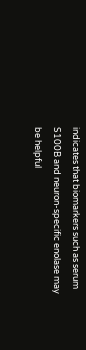indicates that biomarkers such as serum S100B and neuron-specific enolase may be helpful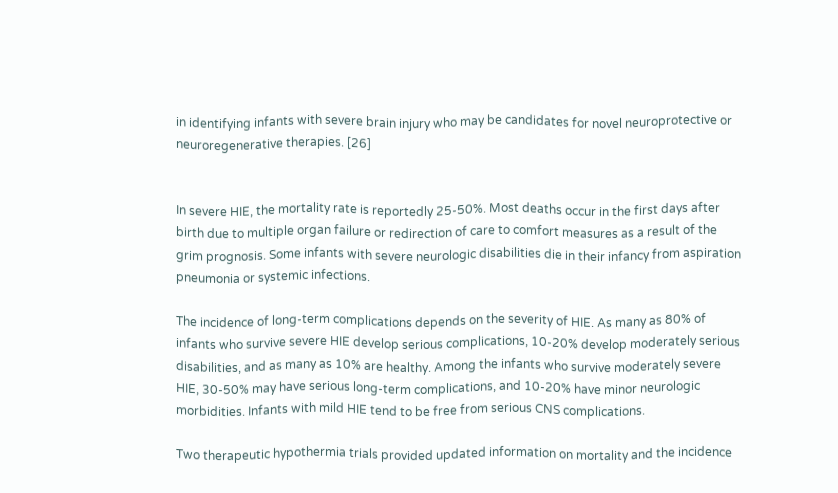in identifying infants with severe brain injury who may be candidates for novel neuroprotective or neuroregenerative therapies. [26]


In severe HIE, the mortality rate is reportedly 25-50%. Most deaths occur in the first days after birth due to multiple organ failure or redirection of care to comfort measures as a result of the grim prognosis. Some infants with severe neurologic disabilities die in their infancy from aspiration pneumonia or systemic infections.

The incidence of long-term complications depends on the severity of HIE. As many as 80% of infants who survive severe HIE develop serious complications, 10-20% develop moderately serious disabilities, and as many as 10% are healthy. Among the infants who survive moderately severe HIE, 30-50% may have serious long-term complications, and 10-20% have minor neurologic morbidities. Infants with mild HIE tend to be free from serious CNS complications.

Two therapeutic hypothermia trials provided updated information on mortality and the incidence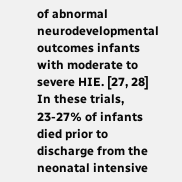of abnormal neurodevelopmental outcomes infants with moderate to severe HIE. [27, 28] In these trials, 23-27% of infants died prior to discharge from the neonatal intensive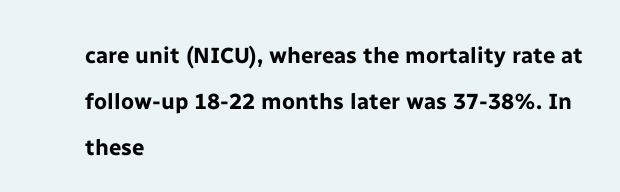care unit (NICU), whereas the mortality rate at follow-up 18-22 months later was 37-38%. In these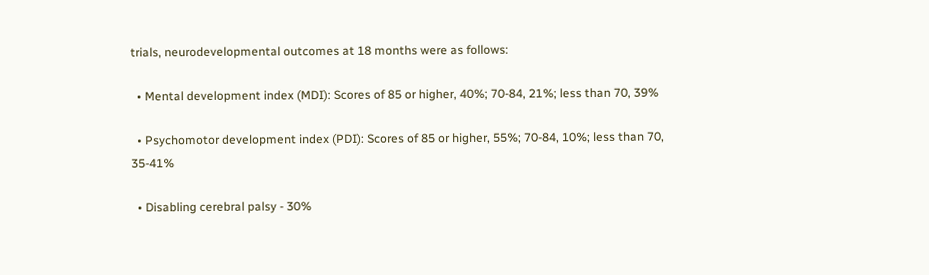trials, neurodevelopmental outcomes at 18 months were as follows:

  • Mental development index (MDI): Scores of 85 or higher, 40%; 70-84, 21%; less than 70, 39%

  • Psychomotor development index (PDI): Scores of 85 or higher, 55%; 70-84, 10%; less than 70, 35-41%

  • Disabling cerebral palsy - 30%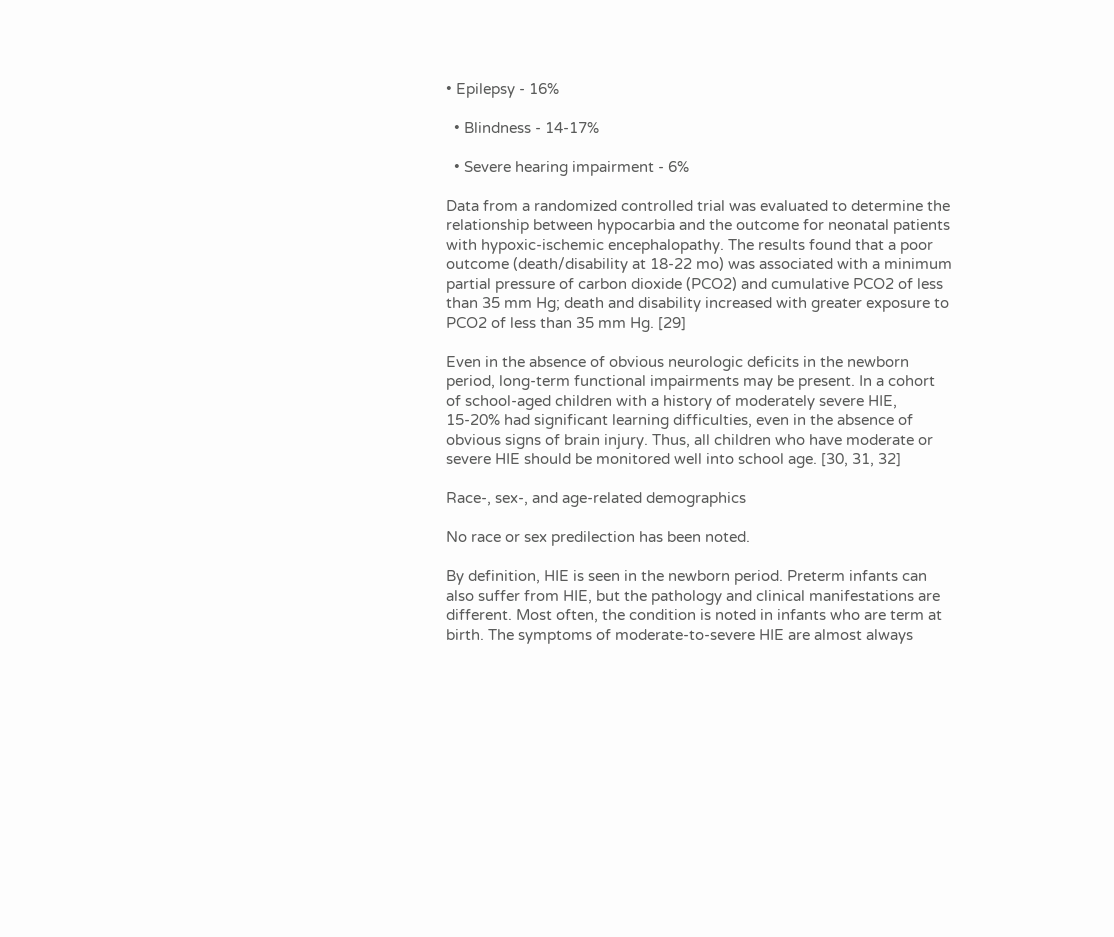• Epilepsy - 16%

  • Blindness - 14-17%

  • Severe hearing impairment - 6%

Data from a randomized controlled trial was evaluated to determine the relationship between hypocarbia and the outcome for neonatal patients with hypoxic-ischemic encephalopathy. The results found that a poor outcome (death/disability at 18-22 mo) was associated with a minimum partial pressure of carbon dioxide (PCO2) and cumulative PCO2 of less than 35 mm Hg; death and disability increased with greater exposure to PCO2 of less than 35 mm Hg. [29]

Even in the absence of obvious neurologic deficits in the newborn period, long-term functional impairments may be present. In a cohort of school-aged children with a history of moderately severe HIE, 15-20% had significant learning difficulties, even in the absence of obvious signs of brain injury. Thus, all children who have moderate or severe HIE should be monitored well into school age. [30, 31, 32]

Race-, sex-, and age-related demographics

No race or sex predilection has been noted.

By definition, HIE is seen in the newborn period. Preterm infants can also suffer from HIE, but the pathology and clinical manifestations are different. Most often, the condition is noted in infants who are term at birth. The symptoms of moderate-to-severe HIE are almost always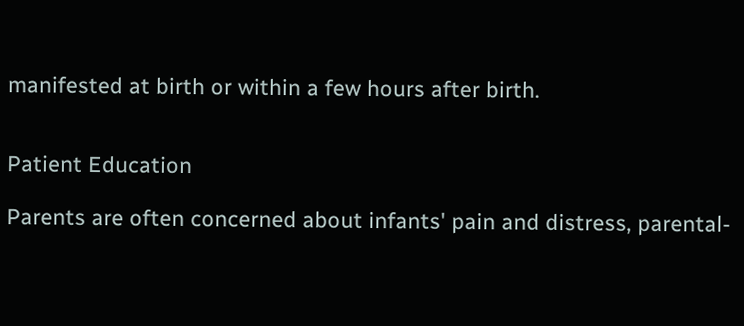manifested at birth or within a few hours after birth.


Patient Education

Parents are often concerned about infants' pain and distress, parental-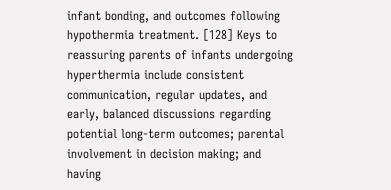infant bonding, and outcomes following hypothermia treatment. [128] Keys to reassuring parents of infants undergoing hyperthermia include consistent communication, regular updates, and early, balanced discussions regarding potential long-term outcomes; parental involvement in decision making; and having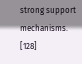strong support mechanisms. [128]